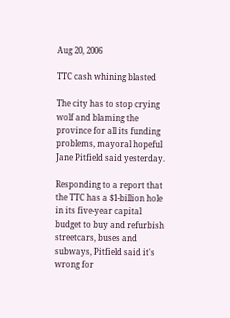Aug 20, 2006

TTC cash whining blasted

The city has to stop crying wolf and blaming the province for all its funding problems, mayoral hopeful Jane Pitfield said yesterday.

Responding to a report that the TTC has a $1-billion hole in its five-year capital budget to buy and refurbish streetcars, buses and subways, Pitfield said it's wrong for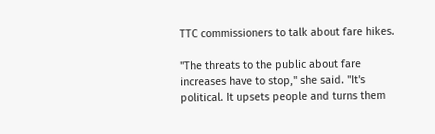TTC commissioners to talk about fare hikes.

"The threats to the public about fare increases have to stop," she said. "It's political. It upsets people and turns them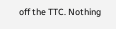off the TTC. Nothing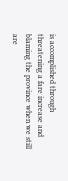is accomplished through threatening a fare increase and blaming the province when we still are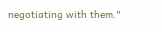negotiating with them."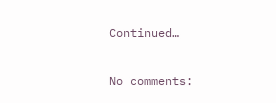Continued…

No comments: